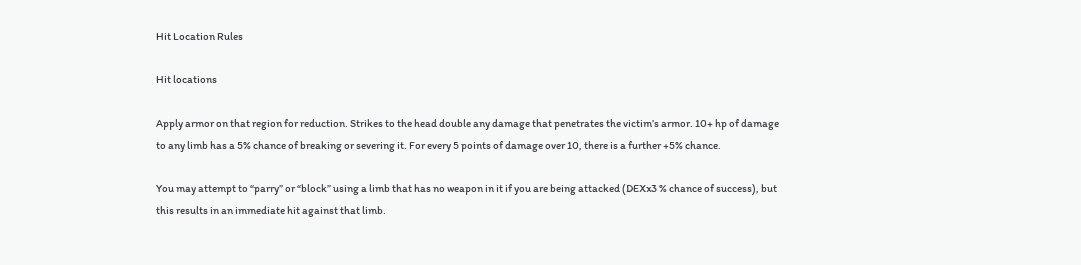Hit Location Rules

Hit locations

Apply armor on that region for reduction. Strikes to the head double any damage that penetrates the victim’s armor. 10+ hp of damage to any limb has a 5% chance of breaking or severing it. For every 5 points of damage over 10, there is a further +5% chance.

You may attempt to “parry” or “block” using a limb that has no weapon in it if you are being attacked (DEXx3 % chance of success), but this results in an immediate hit against that limb.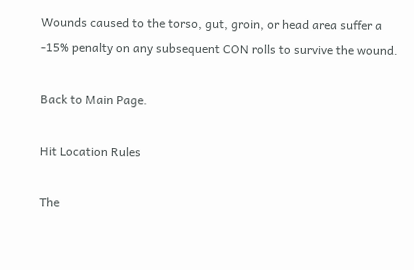Wounds caused to the torso, gut, groin, or head area suffer a -15% penalty on any subsequent CON rolls to survive the wound.

Back to Main Page.

Hit Location Rules

The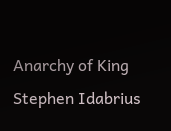Anarchy of King Stephen Idabrius